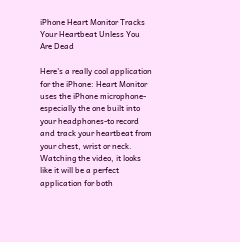iPhone Heart Monitor Tracks Your Heartbeat Unless You Are Dead

Here's a really cool application for the iPhone: Heart Monitor uses the iPhone microphone-especially the one built into your headphones-to record and track your heartbeat from your chest, wrist or neck. Watching the video, it looks like it will be a perfect application for both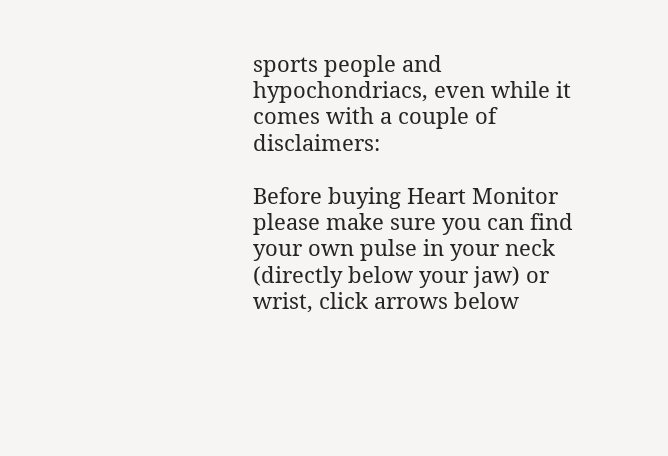sports people and hypochondriacs, even while it comes with a couple of disclaimers:

Before buying Heart Monitor please make sure you can find your own pulse in your neck (directly below your jaw) or wrist, click arrows below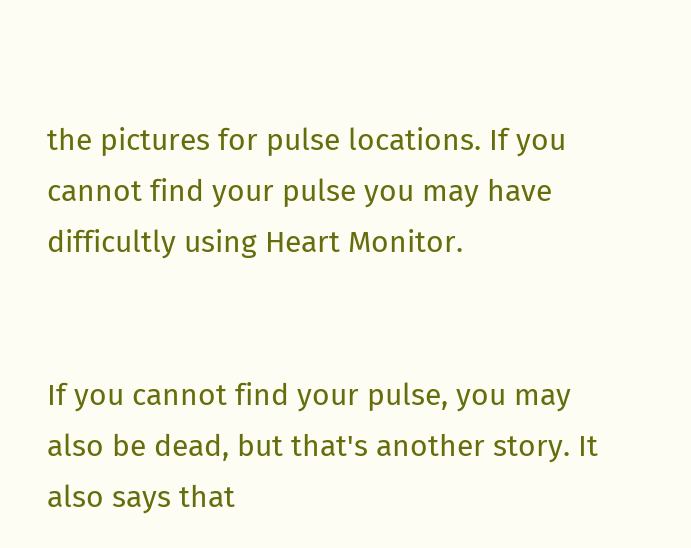the pictures for pulse locations. If you cannot find your pulse you may have difficultly using Heart Monitor.


If you cannot find your pulse, you may also be dead, but that's another story. It also says that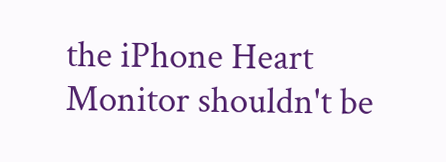the iPhone Heart Monitor shouldn't be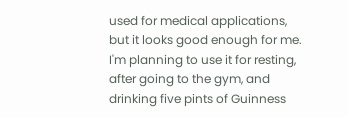used for medical applications, but it looks good enough for me. I'm planning to use it for resting, after going to the gym, and drinking five pints of Guinness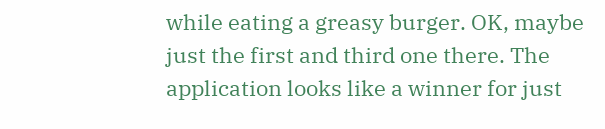while eating a greasy burger. OK, maybe just the first and third one there. The application looks like a winner for just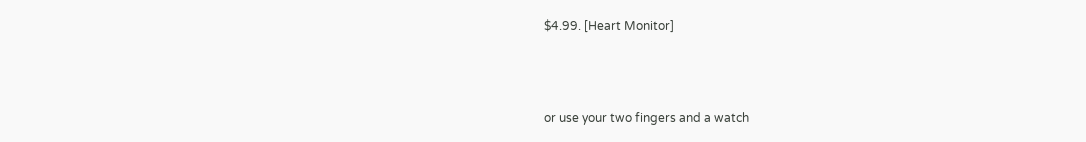$4.99. [Heart Monitor]



or use your two fingers and a watch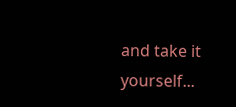and take it yourself...